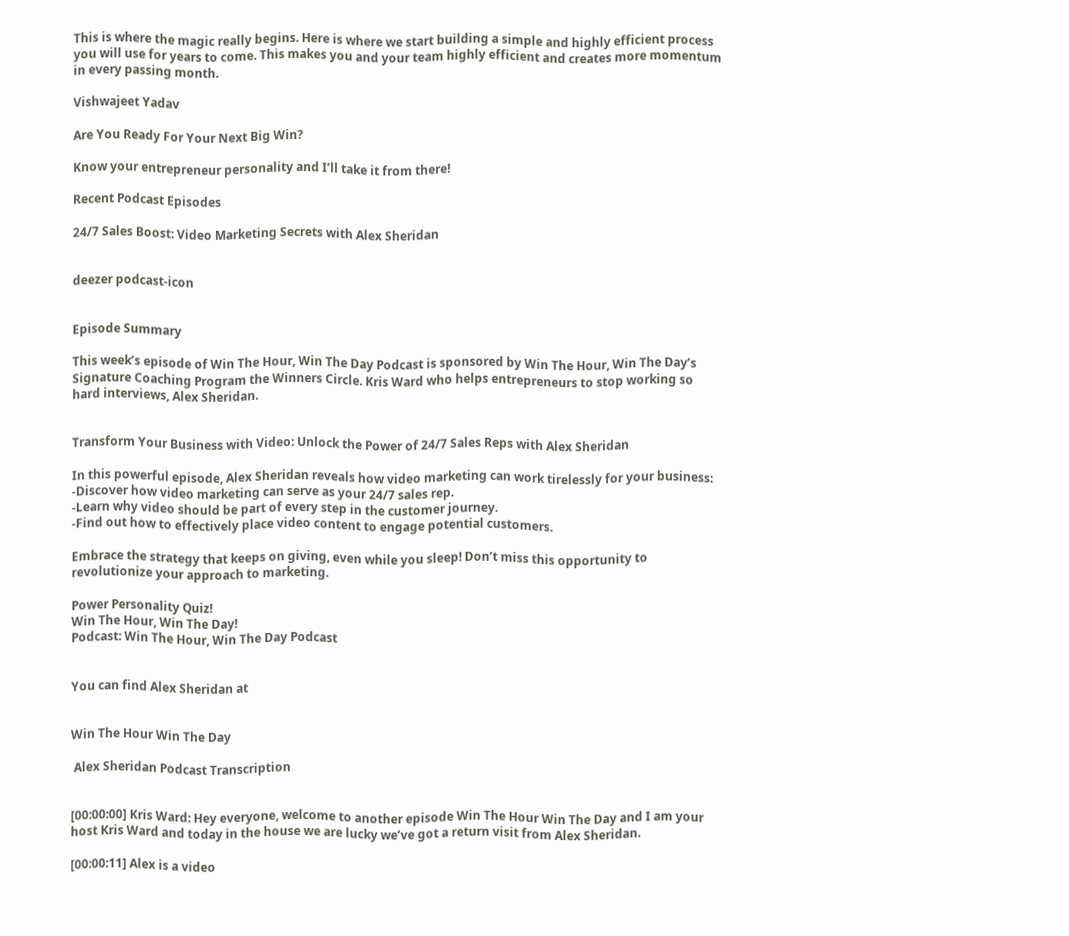This is where the magic really begins. Here is where we start building a simple and highly efficient process you will use for years to come. This makes you and your team highly efficient and creates more momentum in every passing month.

Vishwajeet Yadav

Are You Ready For Your Next Big Win?

Know your entrepreneur personality and I’ll take it from there!

Recent Podcast Episodes

24/7 Sales Boost: Video Marketing Secrets with Alex Sheridan


deezer podcast-icon


Episode Summary

This week’s episode of Win The Hour, Win The Day Podcast is sponsored by Win The Hour, Win The Day’s Signature Coaching Program the Winners Circle. Kris Ward who helps entrepreneurs to stop working so hard interviews, Alex Sheridan.


Transform Your Business with Video: Unlock the Power of 24/7 Sales Reps with Alex Sheridan

In this powerful episode, Alex Sheridan reveals how video marketing can work tirelessly for your business:
-Discover how video marketing can serve as your 24/7 sales rep.
-Learn why video should be part of every step in the customer journey.
-Find out how to effectively place video content to engage potential customers.

Embrace the strategy that keeps on giving, even while you sleep! Don’t miss this opportunity to revolutionize your approach to marketing.

Power Personality Quiz!
Win The Hour, Win The Day!
Podcast: Win The Hour, Win The Day Podcast


You can find Alex Sheridan at


Win The Hour Win The Day

 Alex Sheridan Podcast Transcription


[00:00:00] Kris Ward: Hey everyone, welcome to another episode Win The Hour Win The Day and I am your host Kris Ward and today in the house we are lucky we’ve got a return visit from Alex Sheridan.

[00:00:11] Alex is a video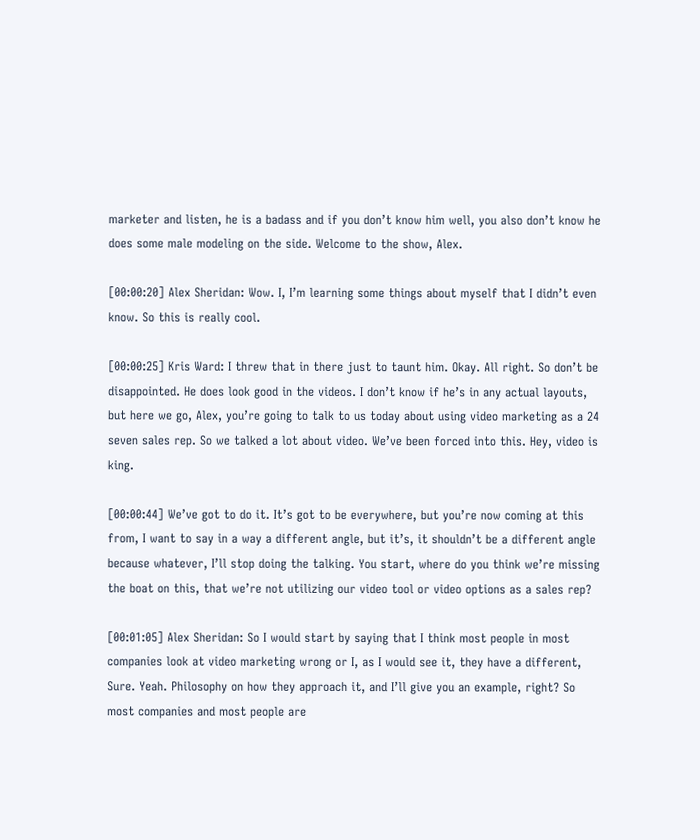marketer and listen, he is a badass and if you don’t know him well, you also don’t know he does some male modeling on the side. Welcome to the show, Alex.

[00:00:20] Alex Sheridan: Wow. I, I’m learning some things about myself that I didn’t even know. So this is really cool.

[00:00:25] Kris Ward: I threw that in there just to taunt him. Okay. All right. So don’t be disappointed. He does look good in the videos. I don’t know if he’s in any actual layouts, but here we go, Alex, you’re going to talk to us today about using video marketing as a 24 seven sales rep. So we talked a lot about video. We’ve been forced into this. Hey, video is king.

[00:00:44] We’ve got to do it. It’s got to be everywhere, but you’re now coming at this from, I want to say in a way a different angle, but it’s, it shouldn’t be a different angle because whatever, I’ll stop doing the talking. You start, where do you think we’re missing the boat on this, that we’re not utilizing our video tool or video options as a sales rep?

[00:01:05] Alex Sheridan: So I would start by saying that I think most people in most companies look at video marketing wrong or I, as I would see it, they have a different, Sure. Yeah. Philosophy on how they approach it, and I’ll give you an example, right? So most companies and most people are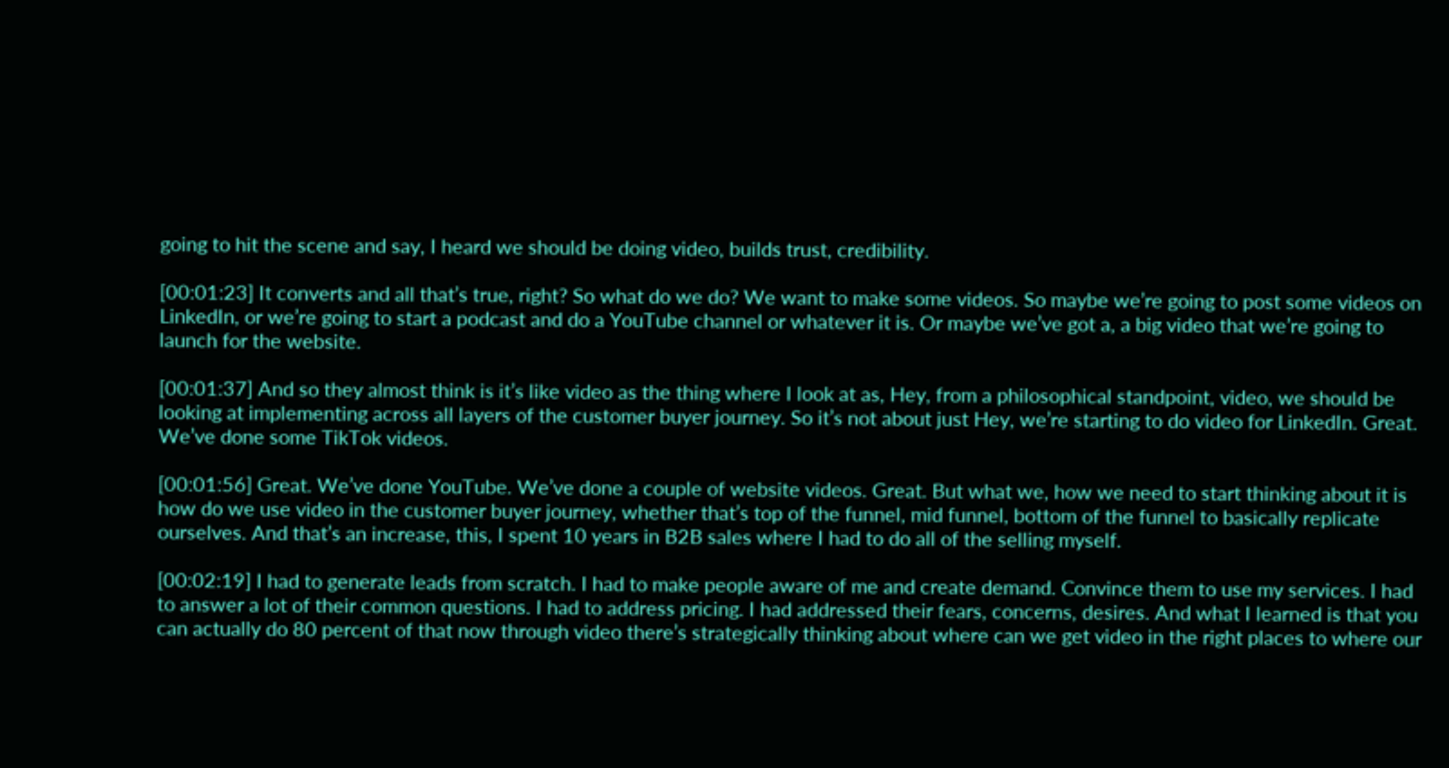going to hit the scene and say, I heard we should be doing video, builds trust, credibility.

[00:01:23] It converts and all that’s true, right? So what do we do? We want to make some videos. So maybe we’re going to post some videos on LinkedIn, or we’re going to start a podcast and do a YouTube channel or whatever it is. Or maybe we’ve got a, a big video that we’re going to launch for the website.

[00:01:37] And so they almost think is it’s like video as the thing where I look at as, Hey, from a philosophical standpoint, video, we should be looking at implementing across all layers of the customer buyer journey. So it’s not about just Hey, we’re starting to do video for LinkedIn. Great. We’ve done some TikTok videos.

[00:01:56] Great. We’ve done YouTube. We’ve done a couple of website videos. Great. But what we, how we need to start thinking about it is how do we use video in the customer buyer journey, whether that’s top of the funnel, mid funnel, bottom of the funnel to basically replicate ourselves. And that’s an increase, this, I spent 10 years in B2B sales where I had to do all of the selling myself.

[00:02:19] I had to generate leads from scratch. I had to make people aware of me and create demand. Convince them to use my services. I had to answer a lot of their common questions. I had to address pricing. I had addressed their fears, concerns, desires. And what I learned is that you can actually do 80 percent of that now through video there’s strategically thinking about where can we get video in the right places to where our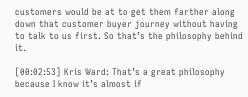customers would be at to get them farther along down that customer buyer journey without having to talk to us first. So that’s the philosophy behind it.

[00:02:53] Kris Ward: That’s a great philosophy because I know it’s almost if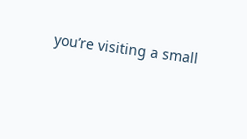you’re visiting a small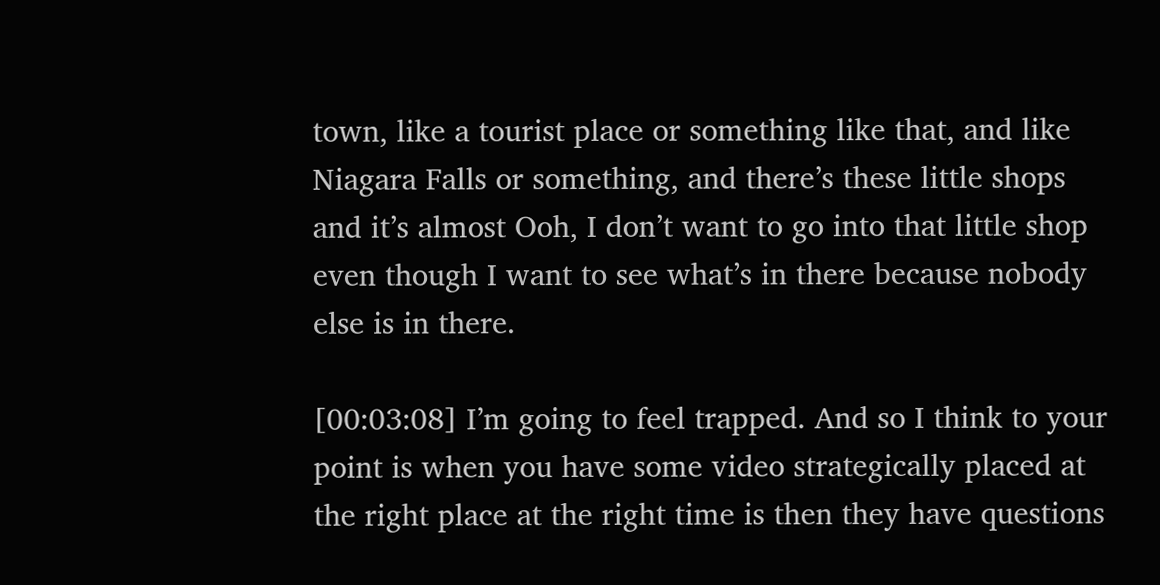town, like a tourist place or something like that, and like Niagara Falls or something, and there’s these little shops and it’s almost Ooh, I don’t want to go into that little shop even though I want to see what’s in there because nobody else is in there.

[00:03:08] I’m going to feel trapped. And so I think to your point is when you have some video strategically placed at the right place at the right time is then they have questions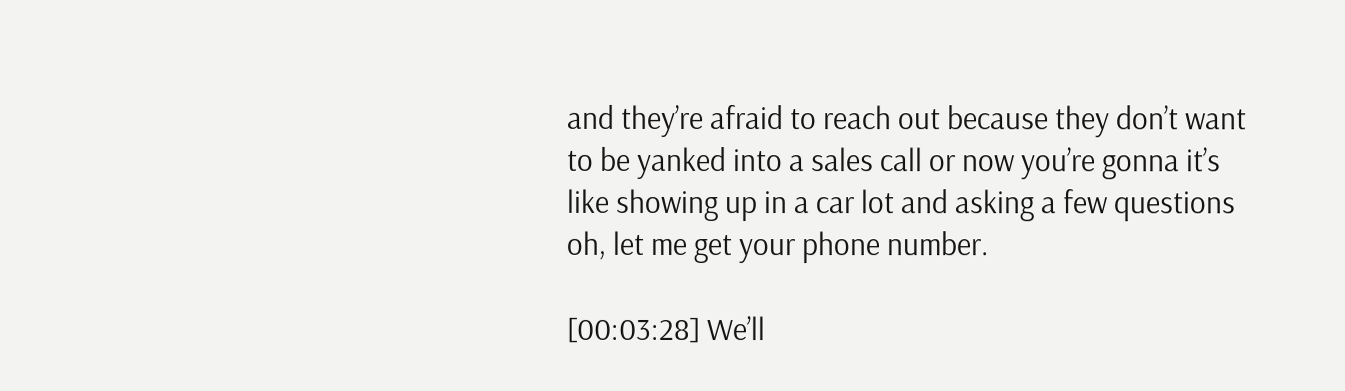and they’re afraid to reach out because they don’t want to be yanked into a sales call or now you’re gonna it’s like showing up in a car lot and asking a few questions oh, let me get your phone number.

[00:03:28] We’ll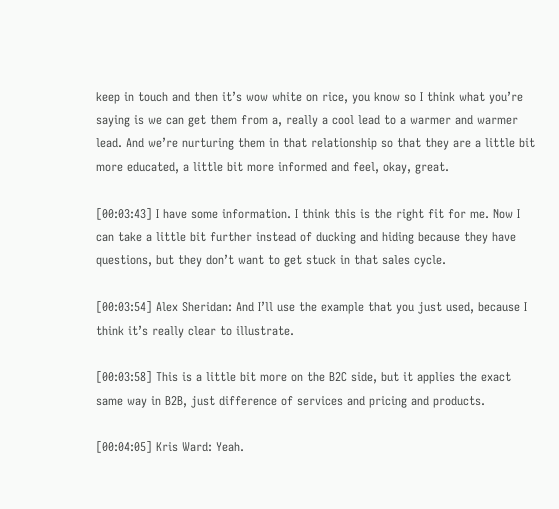keep in touch and then it’s wow white on rice, you know so I think what you’re saying is we can get them from a, really a cool lead to a warmer and warmer lead. And we’re nurturing them in that relationship so that they are a little bit more educated, a little bit more informed and feel, okay, great.

[00:03:43] I have some information. I think this is the right fit for me. Now I can take a little bit further instead of ducking and hiding because they have questions, but they don’t want to get stuck in that sales cycle.

[00:03:54] Alex Sheridan: And I’ll use the example that you just used, because I think it’s really clear to illustrate.

[00:03:58] This is a little bit more on the B2C side, but it applies the exact same way in B2B, just difference of services and pricing and products.

[00:04:05] Kris Ward: Yeah.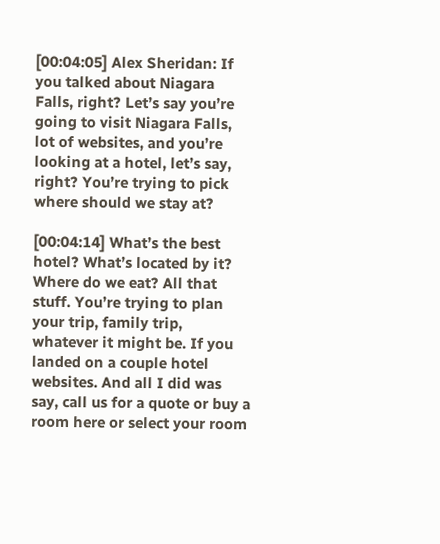[00:04:05] Alex Sheridan: If you talked about Niagara Falls, right? Let’s say you’re going to visit Niagara Falls, lot of websites, and you’re looking at a hotel, let’s say, right? You’re trying to pick where should we stay at?

[00:04:14] What’s the best hotel? What’s located by it? Where do we eat? All that stuff. You’re trying to plan your trip, family trip, whatever it might be. If you landed on a couple hotel websites. And all I did was say, call us for a quote or buy a room here or select your room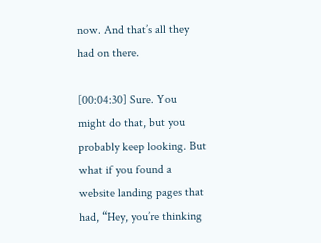now. And that’s all they had on there.

[00:04:30] Sure. You might do that, but you probably keep looking. But what if you found a website landing pages that had, “Hey, you’re thinking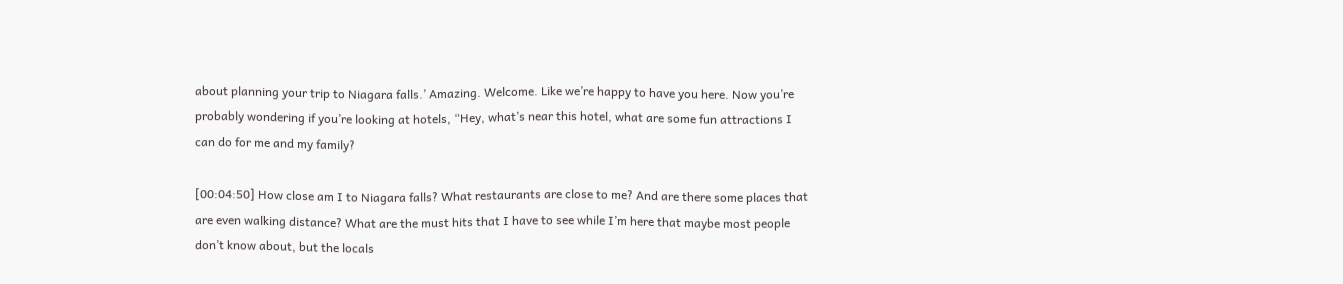about planning your trip to Niagara falls.’ Amazing. Welcome. Like we’re happy to have you here. Now you’re probably wondering if you’re looking at hotels, “Hey, what’s near this hotel, what are some fun attractions I can do for me and my family?

[00:04:50] How close am I to Niagara falls? What restaurants are close to me? And are there some places that are even walking distance? What are the must hits that I have to see while I’m here that maybe most people don’t know about, but the locals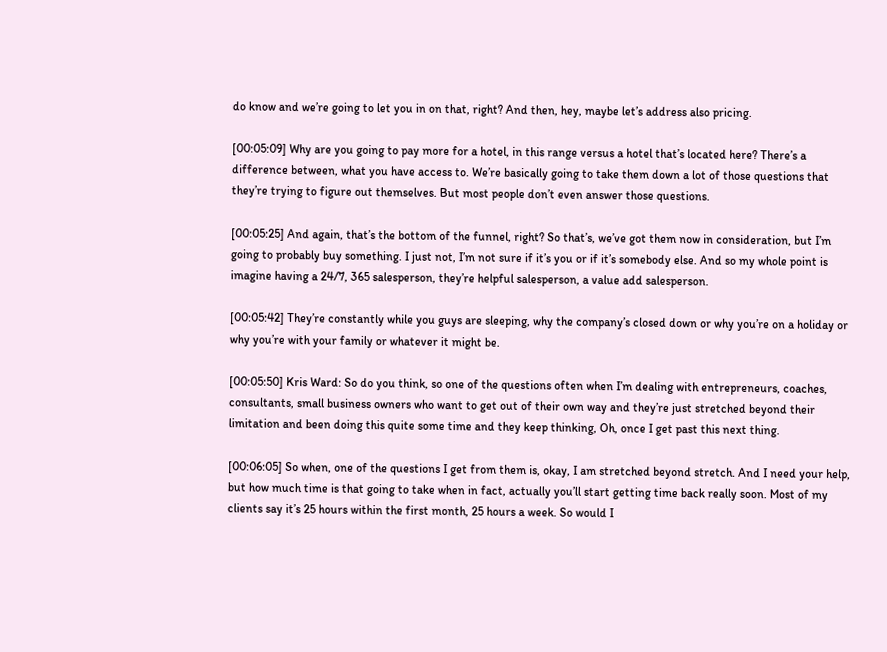do know and we’re going to let you in on that, right? And then, hey, maybe let’s address also pricing.

[00:05:09] Why are you going to pay more for a hotel, in this range versus a hotel that’s located here? There’s a difference between, what you have access to. We’re basically going to take them down a lot of those questions that they’re trying to figure out themselves. But most people don’t even answer those questions.

[00:05:25] And again, that’s the bottom of the funnel, right? So that’s, we’ve got them now in consideration, but I’m going to probably buy something. I just not, I’m not sure if it’s you or if it’s somebody else. And so my whole point is imagine having a 24/7, 365 salesperson, they’re helpful salesperson, a value add salesperson.

[00:05:42] They’re constantly while you guys are sleeping, why the company’s closed down or why you’re on a holiday or why you’re with your family or whatever it might be.

[00:05:50] Kris Ward: So do you think, so one of the questions often when I’m dealing with entrepreneurs, coaches, consultants, small business owners who want to get out of their own way and they’re just stretched beyond their limitation and been doing this quite some time and they keep thinking, Oh, once I get past this next thing.

[00:06:05] So when, one of the questions I get from them is, okay, I am stretched beyond stretch. And I need your help, but how much time is that going to take when in fact, actually you’ll start getting time back really soon. Most of my clients say it’s 25 hours within the first month, 25 hours a week. So would I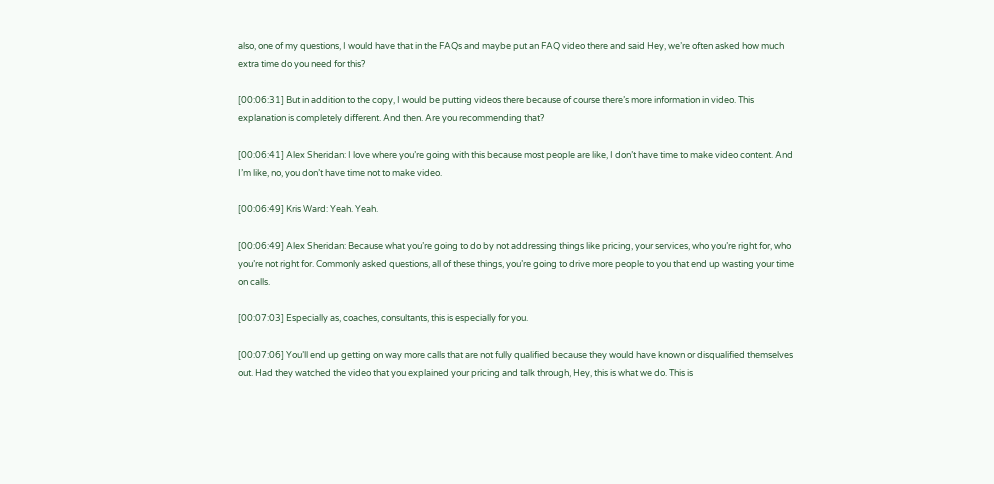also, one of my questions, I would have that in the FAQs and maybe put an FAQ video there and said Hey, we’re often asked how much extra time do you need for this?

[00:06:31] But in addition to the copy, I would be putting videos there because of course there’s more information in video. This explanation is completely different. And then. Are you recommending that?

[00:06:41] Alex Sheridan: I love where you’re going with this because most people are like, I don’t have time to make video content. And I’m like, no, you don’t have time not to make video.

[00:06:49] Kris Ward: Yeah. Yeah.

[00:06:49] Alex Sheridan: Because what you’re going to do by not addressing things like pricing, your services, who you’re right for, who you’re not right for. Commonly asked questions, all of these things, you’re going to drive more people to you that end up wasting your time on calls.

[00:07:03] Especially as, coaches, consultants, this is especially for you.

[00:07:06] You’ll end up getting on way more calls that are not fully qualified because they would have known or disqualified themselves out. Had they watched the video that you explained your pricing and talk through, Hey, this is what we do. This is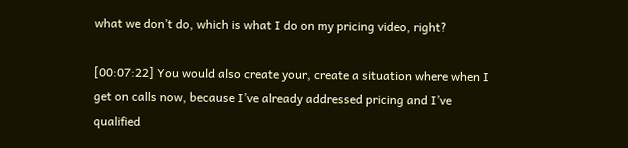what we don’t do, which is what I do on my pricing video, right?

[00:07:22] You would also create your, create a situation where when I get on calls now, because I’ve already addressed pricing and I’ve qualified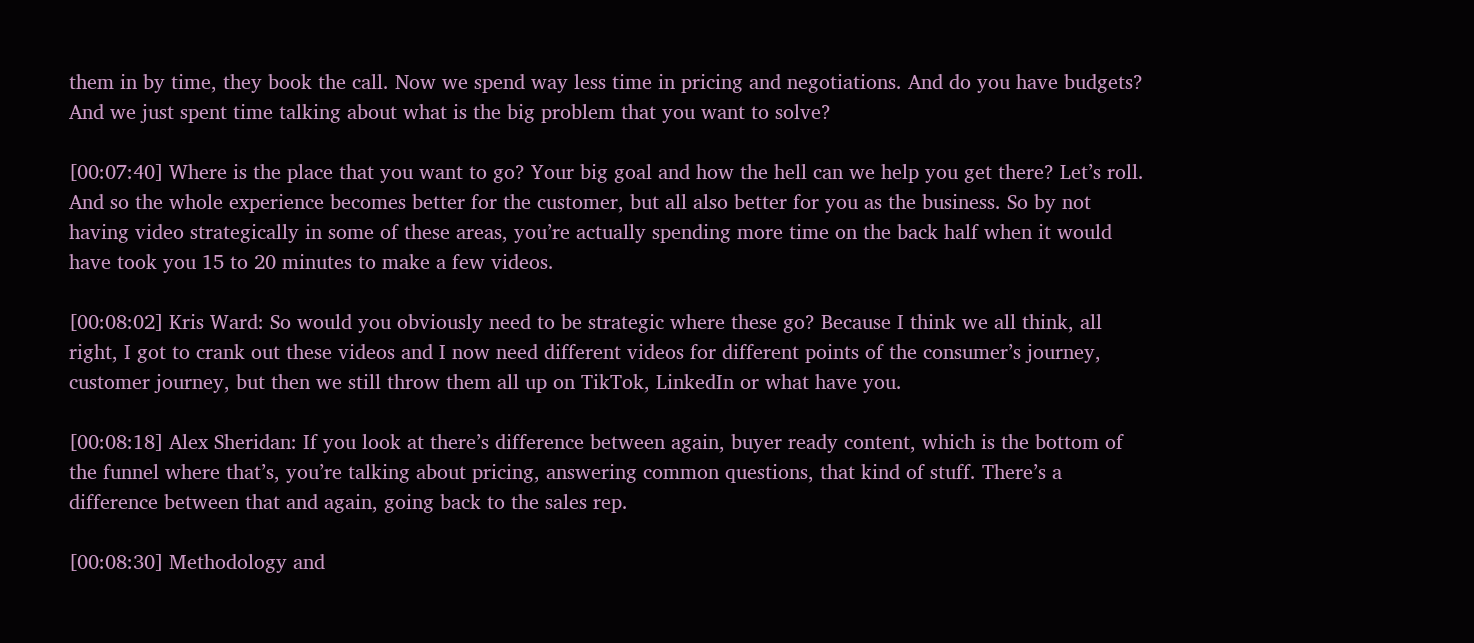them in by time, they book the call. Now we spend way less time in pricing and negotiations. And do you have budgets? And we just spent time talking about what is the big problem that you want to solve?

[00:07:40] Where is the place that you want to go? Your big goal and how the hell can we help you get there? Let’s roll. And so the whole experience becomes better for the customer, but all also better for you as the business. So by not having video strategically in some of these areas, you’re actually spending more time on the back half when it would have took you 15 to 20 minutes to make a few videos.

[00:08:02] Kris Ward: So would you obviously need to be strategic where these go? Because I think we all think, all right, I got to crank out these videos and I now need different videos for different points of the consumer’s journey, customer journey, but then we still throw them all up on TikTok, LinkedIn or what have you.

[00:08:18] Alex Sheridan: If you look at there’s difference between again, buyer ready content, which is the bottom of the funnel where that’s, you’re talking about pricing, answering common questions, that kind of stuff. There’s a difference between that and again, going back to the sales rep.

[00:08:30] Methodology and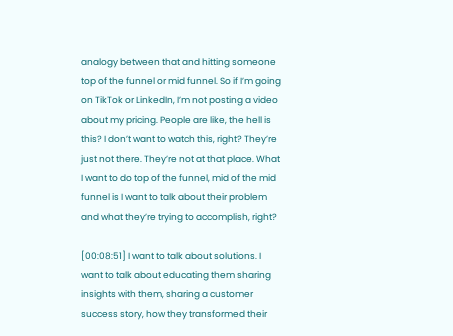analogy between that and hitting someone top of the funnel or mid funnel. So if I’m going on TikTok or LinkedIn, I’m not posting a video about my pricing. People are like, the hell is this? I don’t want to watch this, right? They’re just not there. They’re not at that place. What I want to do top of the funnel, mid of the mid funnel is I want to talk about their problem and what they’re trying to accomplish, right?

[00:08:51] I want to talk about solutions. I want to talk about educating them sharing insights with them, sharing a customer success story, how they transformed their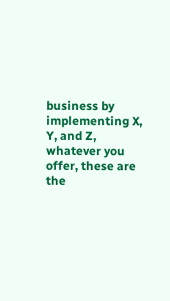business by implementing X, Y, and Z, whatever you offer, these are the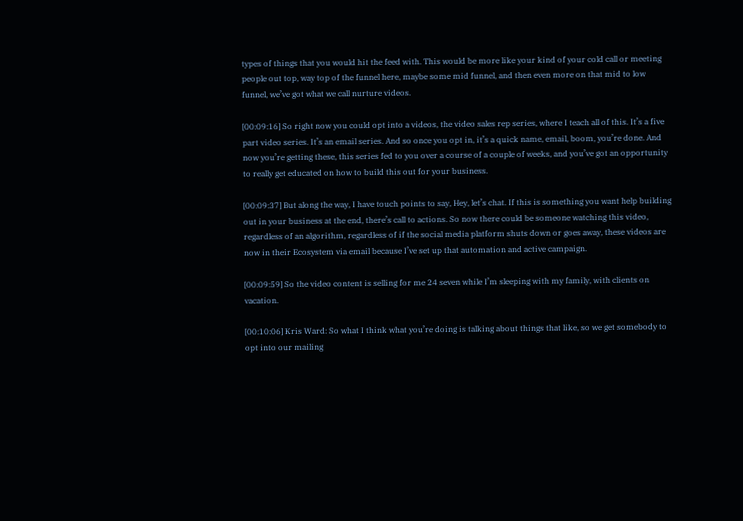types of things that you would hit the feed with. This would be more like your kind of your cold call or meeting people out top, way top of the funnel here, maybe some mid funnel, and then even more on that mid to low funnel, we’ve got what we call nurture videos.

[00:09:16] So right now you could opt into a videos, the video sales rep series, where I teach all of this. It’s a five part video series. It’s an email series. And so once you opt in, it’s a quick name, email, boom, you’re done. And now you’re getting these, this series fed to you over a course of a couple of weeks, and you’ve got an opportunity to really get educated on how to build this out for your business.

[00:09:37] But along the way, I have touch points to say, Hey, let’s chat. If this is something you want help building out in your business at the end, there’s call to actions. So now there could be someone watching this video, regardless of an algorithm, regardless of if the social media platform shuts down or goes away, these videos are now in their Ecosystem via email because I’ve set up that automation and active campaign.

[00:09:59] So the video content is selling for me 24 seven while I’m sleeping with my family, with clients on vacation.

[00:10:06] Kris Ward: So what I think what you’re doing is talking about things that like, so we get somebody to opt into our mailing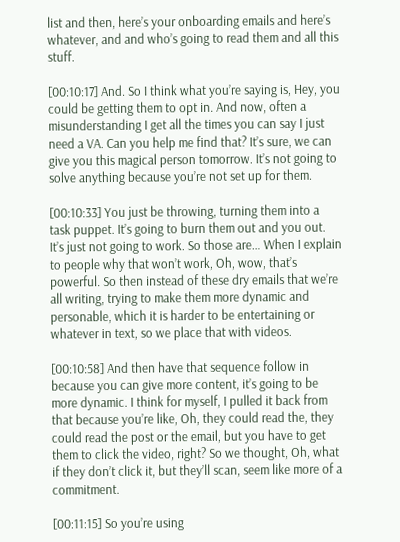list and then, here’s your onboarding emails and here’s whatever, and and who’s going to read them and all this stuff.

[00:10:17] And. So I think what you’re saying is, Hey, you could be getting them to opt in. And now, often a misunderstanding I get all the times you can say I just need a VA. Can you help me find that? It’s sure, we can give you this magical person tomorrow. It’s not going to solve anything because you’re not set up for them.

[00:10:33] You just be throwing, turning them into a task puppet. It’s going to burn them out and you out. It’s just not going to work. So those are… When I explain to people why that won’t work, Oh, wow, that’s powerful. So then instead of these dry emails that we’re all writing, trying to make them more dynamic and personable, which it is harder to be entertaining or whatever in text, so we place that with videos.

[00:10:58] And then have that sequence follow in because you can give more content, it’s going to be more dynamic. I think for myself, I pulled it back from that because you’re like, Oh, they could read the, they could read the post or the email, but you have to get them to click the video, right? So we thought, Oh, what if they don’t click it, but they’ll scan, seem like more of a commitment.

[00:11:15] So you’re using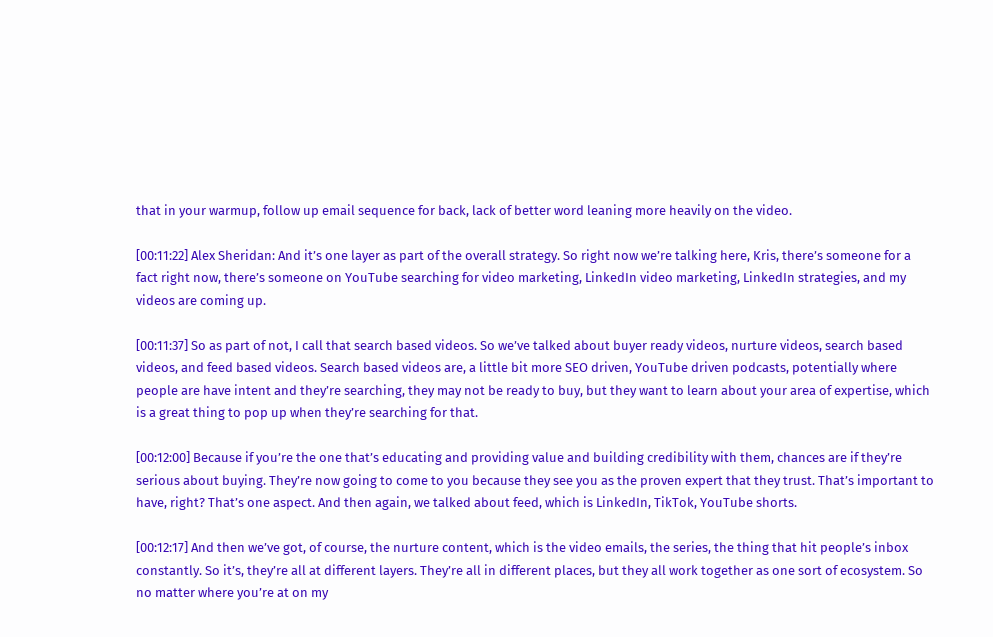that in your warmup, follow up email sequence for back, lack of better word leaning more heavily on the video.

[00:11:22] Alex Sheridan: And it’s one layer as part of the overall strategy. So right now we’re talking here, Kris, there’s someone for a fact right now, there’s someone on YouTube searching for video marketing, LinkedIn video marketing, LinkedIn strategies, and my videos are coming up.

[00:11:37] So as part of not, I call that search based videos. So we’ve talked about buyer ready videos, nurture videos, search based videos, and feed based videos. Search based videos are, a little bit more SEO driven, YouTube driven podcasts, potentially where people are have intent and they’re searching, they may not be ready to buy, but they want to learn about your area of expertise, which is a great thing to pop up when they’re searching for that.

[00:12:00] Because if you’re the one that’s educating and providing value and building credibility with them, chances are if they’re serious about buying. They’re now going to come to you because they see you as the proven expert that they trust. That’s important to have, right? That’s one aspect. And then again, we talked about feed, which is LinkedIn, TikTok, YouTube shorts.

[00:12:17] And then we’ve got, of course, the nurture content, which is the video emails, the series, the thing that hit people’s inbox constantly. So it’s, they’re all at different layers. They’re all in different places, but they all work together as one sort of ecosystem. So no matter where you’re at on my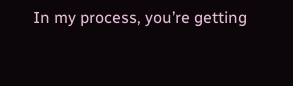In my process, you’re getting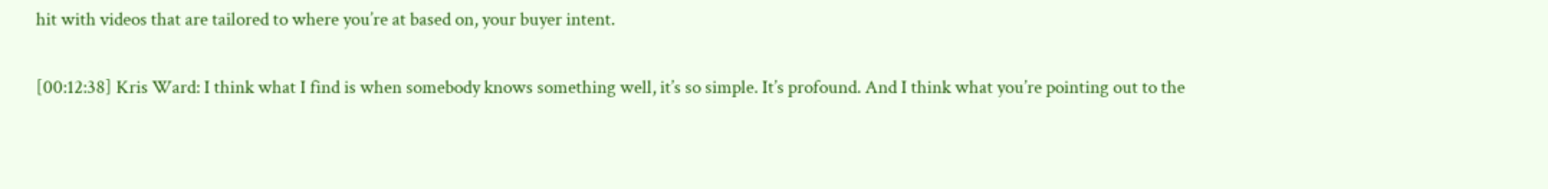hit with videos that are tailored to where you’re at based on, your buyer intent.

[00:12:38] Kris Ward: I think what I find is when somebody knows something well, it’s so simple. It’s profound. And I think what you’re pointing out to the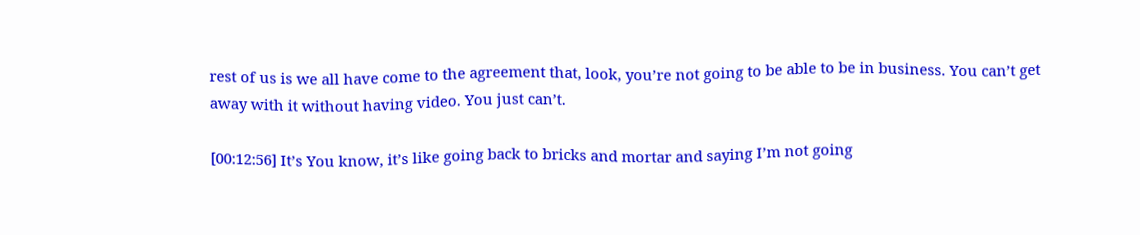rest of us is we all have come to the agreement that, look, you’re not going to be able to be in business. You can’t get away with it without having video. You just can’t.

[00:12:56] It’s You know, it’s like going back to bricks and mortar and saying I’m not going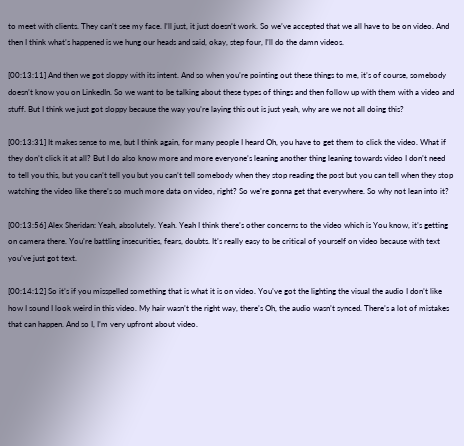to meet with clients. They can’t see my face. I’ll just, it just doesn’t work. So we’ve accepted that we all have to be on video. And then I think what’s happened is we hung our heads and said, okay, step four, I’ll do the damn videos.

[00:13:11] And then we got sloppy with its intent. And so when you’re pointing out these things to me, it’s of course, somebody doesn’t know you on LinkedIn. So we want to be talking about these types of things and then follow up with them with a video and stuff. But I think we just got sloppy because the way you’re laying this out is just yeah, why are we not all doing this?

[00:13:31] It makes sense to me, but I think again, for many people I heard Oh, you have to get them to click the video. What if they don’t click it at all? But I do also know more and more everyone’s leaning another thing leaning towards video I don’t need to tell you this, but you can’t tell you but you can’t tell somebody when they stop reading the post but you can tell when they stop watching the video like there’s so much more data on video, right? So we’re gonna get that everywhere. So why not lean into it?

[00:13:56] Alex Sheridan: Yeah, absolutely. Yeah. Yeah I think there’s other concerns to the video which is You know, it’s getting on camera there. You’re battling insecurities, fears, doubts. It’s really easy to be critical of yourself on video because with text you’ve just got text.

[00:14:12] So it’s if you misspelled something that is what it is on video. You’ve got the lighting the visual the audio I don’t like how I sound I look weird in this video. My hair wasn’t the right way, there’s Oh, the audio wasn’t synced. There’s a lot of mistakes that can happen. And so I, I’m very upfront about video.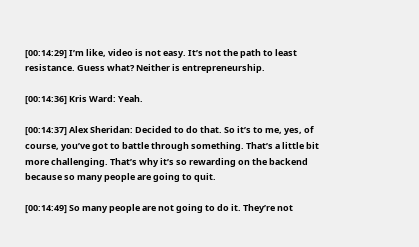[00:14:29] I’m like, video is not easy. It’s not the path to least resistance. Guess what? Neither is entrepreneurship.

[00:14:36] Kris Ward: Yeah.

[00:14:37] Alex Sheridan: Decided to do that. So it’s to me, yes, of course, you’ve got to battle through something. That’s a little bit more challenging. That’s why it’s so rewarding on the backend because so many people are going to quit.

[00:14:49] So many people are not going to do it. They’re not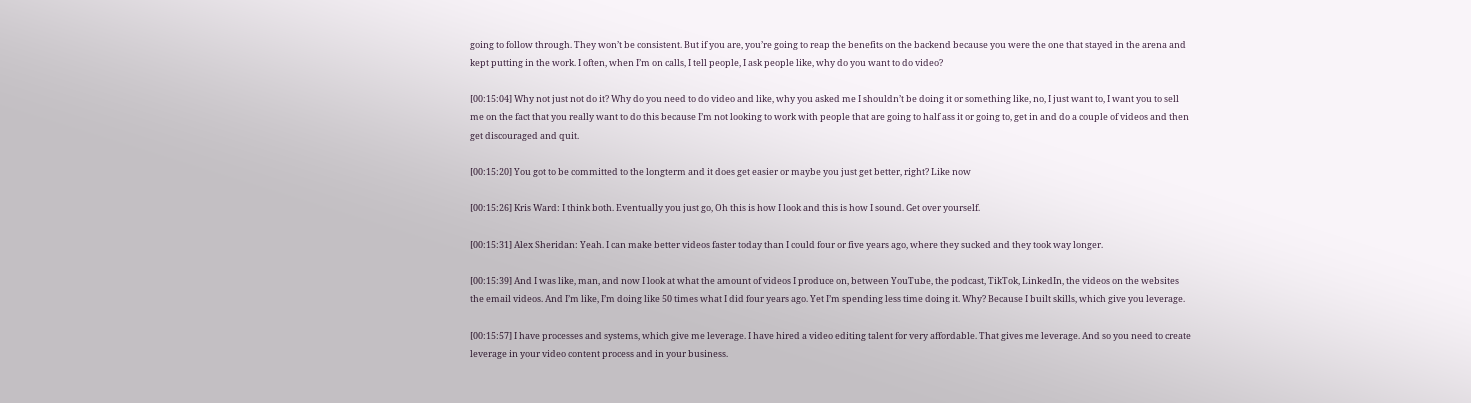going to follow through. They won’t be consistent. But if you are, you’re going to reap the benefits on the backend because you were the one that stayed in the arena and kept putting in the work. I often, when I’m on calls, I tell people, I ask people like, why do you want to do video?

[00:15:04] Why not just not do it? Why do you need to do video and like, why you asked me I shouldn’t be doing it or something like, no, I just want to, I want you to sell me on the fact that you really want to do this because I’m not looking to work with people that are going to half ass it or going to, get in and do a couple of videos and then get discouraged and quit.

[00:15:20] You got to be committed to the longterm and it does get easier or maybe you just get better, right? Like now

[00:15:26] Kris Ward: I think both. Eventually you just go, Oh this is how I look and this is how I sound. Get over yourself.

[00:15:31] Alex Sheridan: Yeah. I can make better videos faster today than I could four or five years ago, where they sucked and they took way longer.

[00:15:39] And I was like, man, and now I look at what the amount of videos I produce on, between YouTube, the podcast, TikTok, LinkedIn, the videos on the websites the email videos. And I’m like, I’m doing like 50 times what I did four years ago. Yet I’m spending less time doing it. Why? Because I built skills, which give you leverage.

[00:15:57] I have processes and systems, which give me leverage. I have hired a video editing talent for very affordable. That gives me leverage. And so you need to create leverage in your video content process and in your business.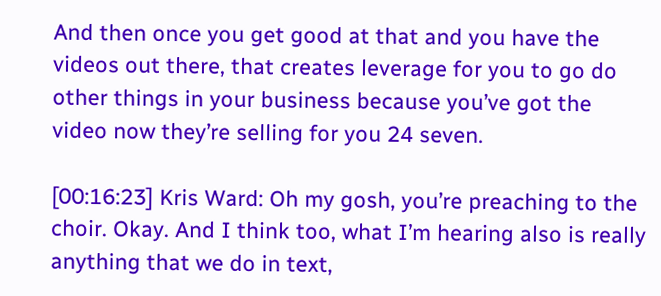And then once you get good at that and you have the videos out there, that creates leverage for you to go do other things in your business because you’ve got the video now they’re selling for you 24 seven.

[00:16:23] Kris Ward: Oh my gosh, you’re preaching to the choir. Okay. And I think too, what I’m hearing also is really anything that we do in text,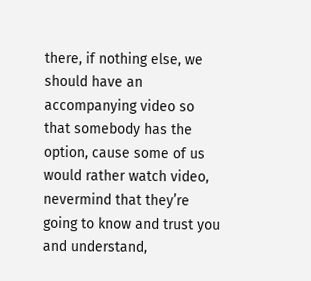there, if nothing else, we should have an accompanying video so that somebody has the option, cause some of us would rather watch video, nevermind that they’re going to know and trust you and understand,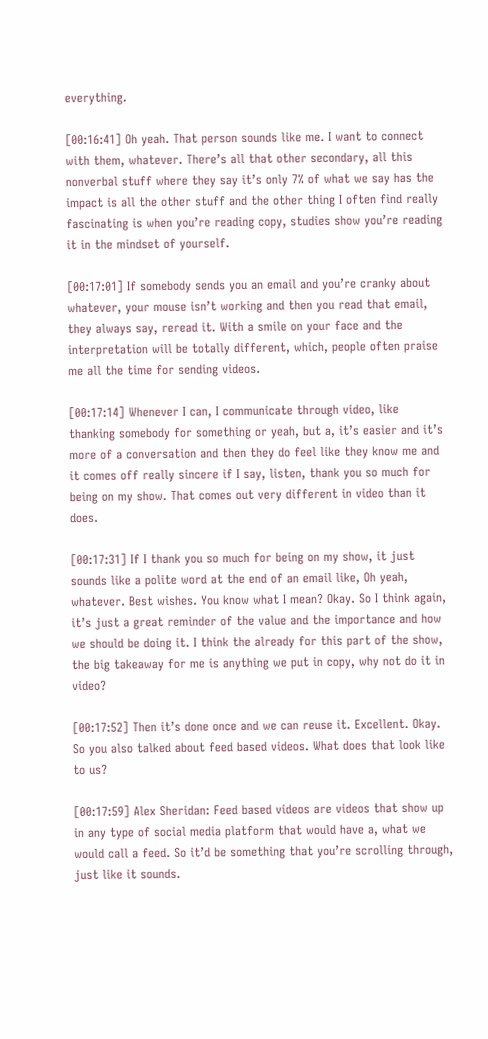everything.

[00:16:41] Oh yeah. That person sounds like me. I want to connect with them, whatever. There’s all that other secondary, all this nonverbal stuff where they say it’s only 7% of what we say has the impact is all the other stuff and the other thing I often find really fascinating is when you’re reading copy, studies show you’re reading it in the mindset of yourself.

[00:17:01] If somebody sends you an email and you’re cranky about whatever, your mouse isn’t working and then you read that email, they always say, reread it. With a smile on your face and the interpretation will be totally different, which, people often praise me all the time for sending videos.

[00:17:14] Whenever I can, I communicate through video, like thanking somebody for something or yeah, but a, it’s easier and it’s more of a conversation and then they do feel like they know me and it comes off really sincere if I say, listen, thank you so much for being on my show. That comes out very different in video than it does.

[00:17:31] If I thank you so much for being on my show, it just sounds like a polite word at the end of an email like, Oh yeah, whatever. Best wishes. You know what I mean? Okay. So I think again, it’s just a great reminder of the value and the importance and how we should be doing it. I think the already for this part of the show, the big takeaway for me is anything we put in copy, why not do it in video?

[00:17:52] Then it’s done once and we can reuse it. Excellent. Okay. So you also talked about feed based videos. What does that look like to us?

[00:17:59] Alex Sheridan: Feed based videos are videos that show up in any type of social media platform that would have a, what we would call a feed. So it’d be something that you’re scrolling through, just like it sounds.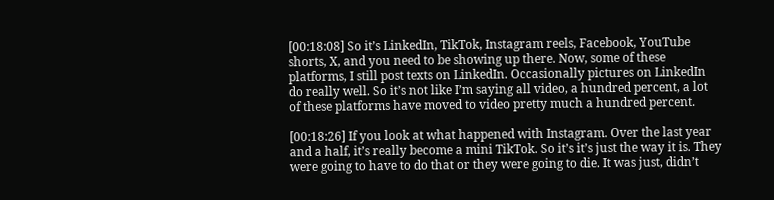[00:18:08] So it’s LinkedIn, TikTok, Instagram reels, Facebook, YouTube shorts, X, and you need to be showing up there. Now, some of these platforms, I still post texts on LinkedIn. Occasionally pictures on LinkedIn do really well. So it’s not like I’m saying all video, a hundred percent, a lot of these platforms have moved to video pretty much a hundred percent.

[00:18:26] If you look at what happened with Instagram. Over the last year and a half, it’s really become a mini TikTok. So it’s it’s just the way it is. They were going to have to do that or they were going to die. It was just, didn’t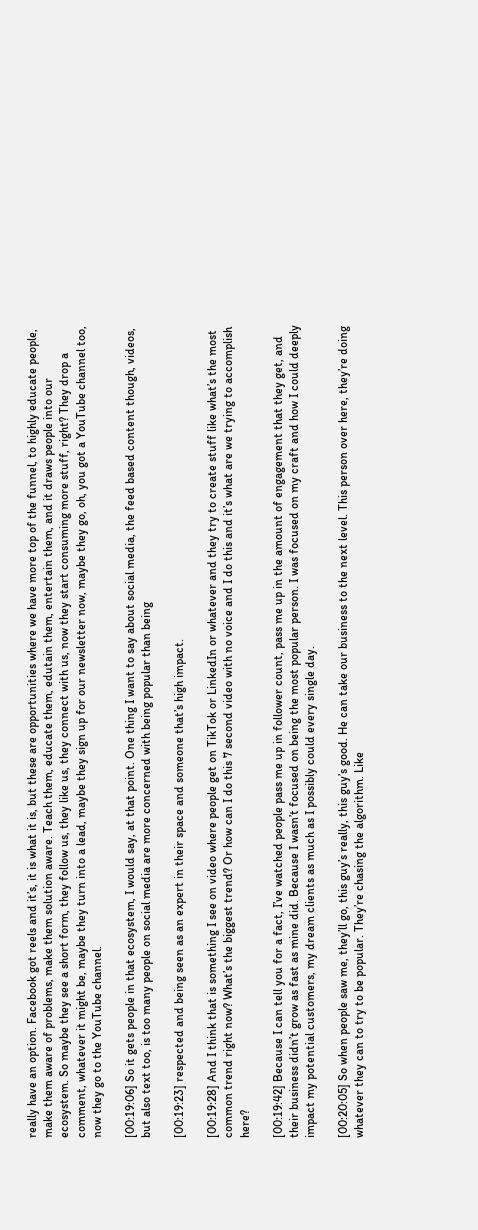really have an option. Facebook got reels and it’s, it is what it is, but these are opportunities where we have more top of the funnel, to highly educate people, make them aware of problems, make them solution aware. Teach them, educate them, edutain them, entertain them, and it draws people into our ecosystem. So maybe they see a short form, they follow us, they like us, they connect with us, now they start consuming more stuff, right? They drop a comment, whatever it might be, maybe they turn into a lead, maybe they sign up for our newsletter now, maybe they go, oh, you got a YouTube channel too, now they go to the YouTube channel.

[00:19:06] So it gets people in that ecosystem, I would say, at that point. One thing I want to say about social media, the feed based content though, videos, but also text too, is too many people on social media are more concerned with being popular than being

[00:19:23] respected and being seen as an expert in their space and someone that’s high impact.

[00:19:28] And I think that is something I see on video where people get on TikTok or LinkedIn or whatever and they try to create stuff like what’s the most common trend right now? What’s the biggest trend? Or how can I do this 7 second video with no voice and I do this and it’s what are we trying to accomplish here?

[00:19:42] Because I can tell you for a fact, I’ve watched people pass me up in follower count, pass me up in the amount of engagement that they get, and their business didn’t grow as fast as mine did. Because I wasn’t focused on being the most popular person. I was focused on my craft and how I could deeply impact my potential customers, my dream clients as much as I possibly could every single day.

[00:20:05] So when people saw me, they’ll go, this guy’s really, this guy’s good. He can take our business to the next level. This person over here, they’re doing whatever they can to try to be popular. They’re chasing the algorithm. Like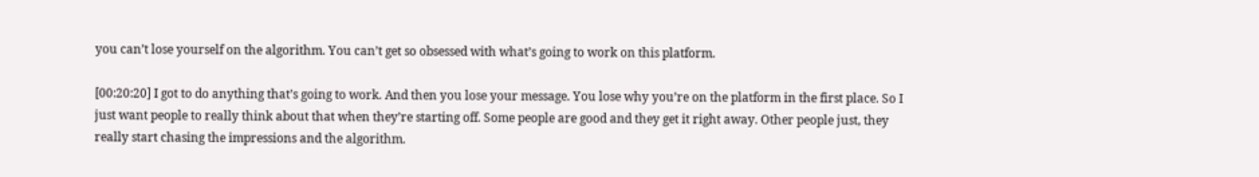you can’t lose yourself on the algorithm. You can’t get so obsessed with what’s going to work on this platform.

[00:20:20] I got to do anything that’s going to work. And then you lose your message. You lose why you’re on the platform in the first place. So I just want people to really think about that when they’re starting off. Some people are good and they get it right away. Other people just, they really start chasing the impressions and the algorithm.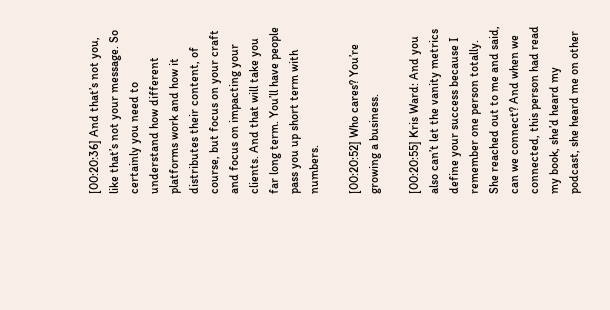[00:20:36] And that’s not you, like that’s not your message. So certainly you need to understand how different platforms work and how it distributes their content, of course, but focus on your craft and focus on impacting your clients. And that will take you far long term. You’ll have people pass you up short term with numbers.

[00:20:52] Who cares? You’re growing a business.

[00:20:55] Kris Ward: And you also can’t let the vanity metrics define your success because I remember one person totally. She reached out to me and said, can we connect? And when we connected, this person had read my book, she’d heard my podcast, she heard me on other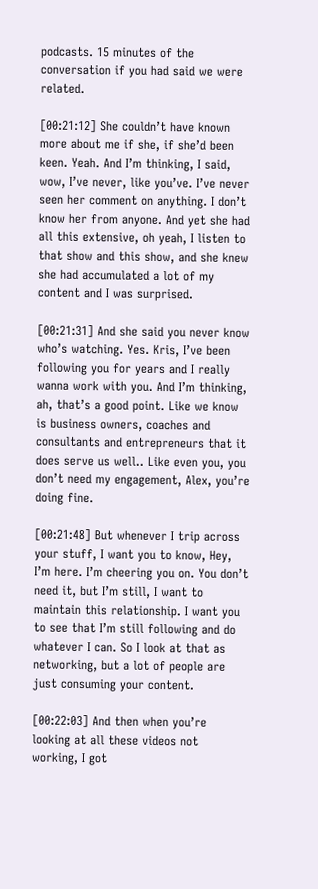podcasts. 15 minutes of the conversation if you had said we were related.

[00:21:12] She couldn’t have known more about me if she, if she’d been keen. Yeah. And I’m thinking, I said, wow, I’ve never, like you’ve. I’ve never seen her comment on anything. I don’t know her from anyone. And yet she had all this extensive, oh yeah, I listen to that show and this show, and she knew she had accumulated a lot of my content and I was surprised.

[00:21:31] And she said you never know who’s watching. Yes. Kris, I’ve been following you for years and I really wanna work with you. And I’m thinking, ah, that’s a good point. Like we know is business owners, coaches and consultants and entrepreneurs that it does serve us well.. Like even you, you don’t need my engagement, Alex, you’re doing fine.

[00:21:48] But whenever I trip across your stuff, I want you to know, Hey, I’m here. I’m cheering you on. You don’t need it, but I’m still, I want to maintain this relationship. I want you to see that I’m still following and do whatever I can. So I look at that as networking, but a lot of people are just consuming your content.

[00:22:03] And then when you’re looking at all these videos not working, I got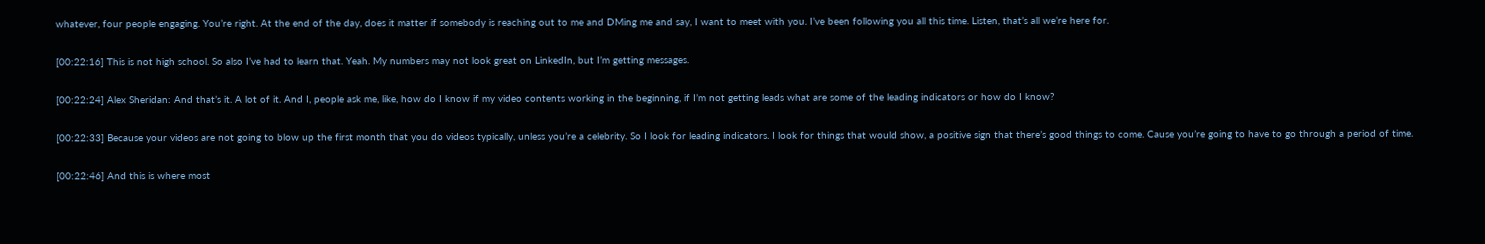whatever, four people engaging. You’re right. At the end of the day, does it matter if somebody is reaching out to me and DMing me and say, I want to meet with you. I’ve been following you all this time. Listen, that’s all we’re here for.

[00:22:16] This is not high school. So also I’ve had to learn that. Yeah. My numbers may not look great on LinkedIn, but I’m getting messages.

[00:22:24] Alex Sheridan: And that’s it. A lot of it. And I, people ask me, like, how do I know if my video contents working in the beginning, if I’m not getting leads what are some of the leading indicators or how do I know?

[00:22:33] Because your videos are not going to blow up the first month that you do videos typically, unless you’re a celebrity. So I look for leading indicators. I look for things that would show, a positive sign that there’s good things to come. Cause you’re going to have to go through a period of time.

[00:22:46] And this is where most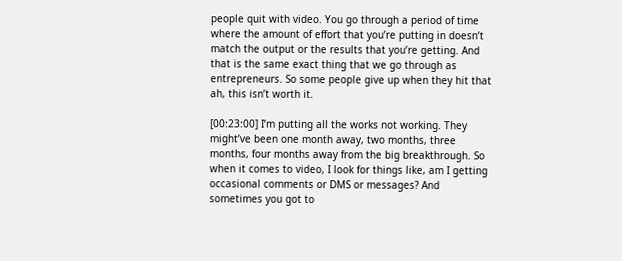people quit with video. You go through a period of time where the amount of effort that you’re putting in doesn’t match the output or the results that you’re getting. And that is the same exact thing that we go through as entrepreneurs. So some people give up when they hit that ah, this isn’t worth it.

[00:23:00] I’m putting all the works not working. They might’ve been one month away, two months, three months, four months away from the big breakthrough. So when it comes to video, I look for things like, am I getting occasional comments or DMS or messages? And sometimes you got to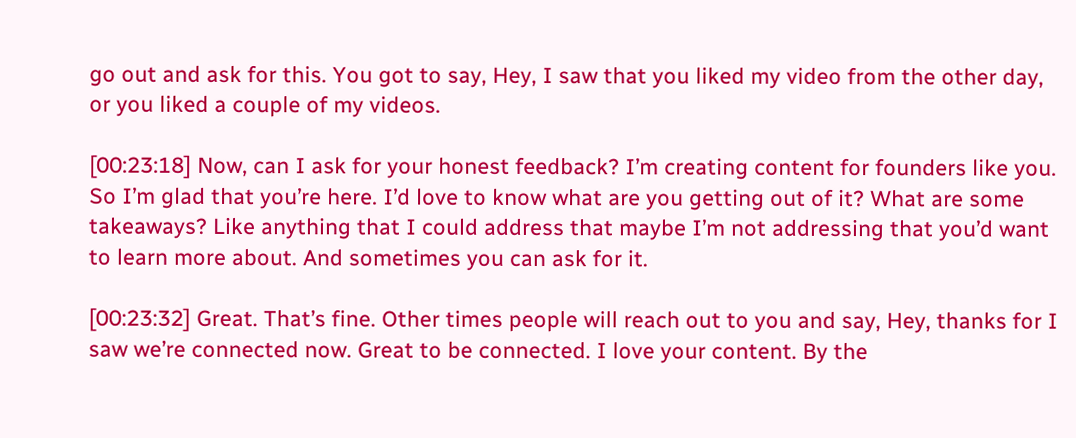go out and ask for this. You got to say, Hey, I saw that you liked my video from the other day, or you liked a couple of my videos.

[00:23:18] Now, can I ask for your honest feedback? I’m creating content for founders like you. So I’m glad that you’re here. I’d love to know what are you getting out of it? What are some takeaways? Like anything that I could address that maybe I’m not addressing that you’d want to learn more about. And sometimes you can ask for it.

[00:23:32] Great. That’s fine. Other times people will reach out to you and say, Hey, thanks for I saw we’re connected now. Great to be connected. I love your content. By the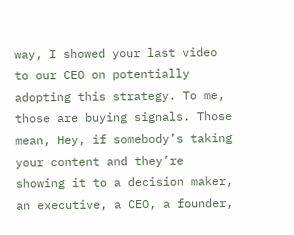way, I showed your last video to our CEO on potentially adopting this strategy. To me, those are buying signals. Those mean, Hey, if somebody’s taking your content and they’re showing it to a decision maker, an executive, a CEO, a founder,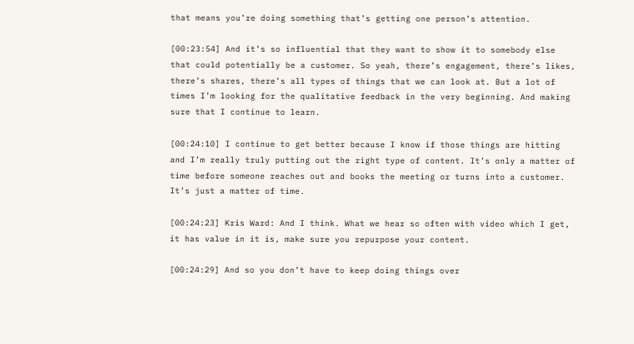that means you’re doing something that’s getting one person’s attention.

[00:23:54] And it’s so influential that they want to show it to somebody else that could potentially be a customer. So yeah, there’s engagement, there’s likes, there’s shares, there’s all types of things that we can look at. But a lot of times I’m looking for the qualitative feedback in the very beginning. And making sure that I continue to learn.

[00:24:10] I continue to get better because I know if those things are hitting and I’m really truly putting out the right type of content. It’s only a matter of time before someone reaches out and books the meeting or turns into a customer. It’s just a matter of time.

[00:24:23] Kris Ward: And I think. What we hear so often with video which I get, it has value in it is, make sure you repurpose your content.

[00:24:29] And so you don’t have to keep doing things over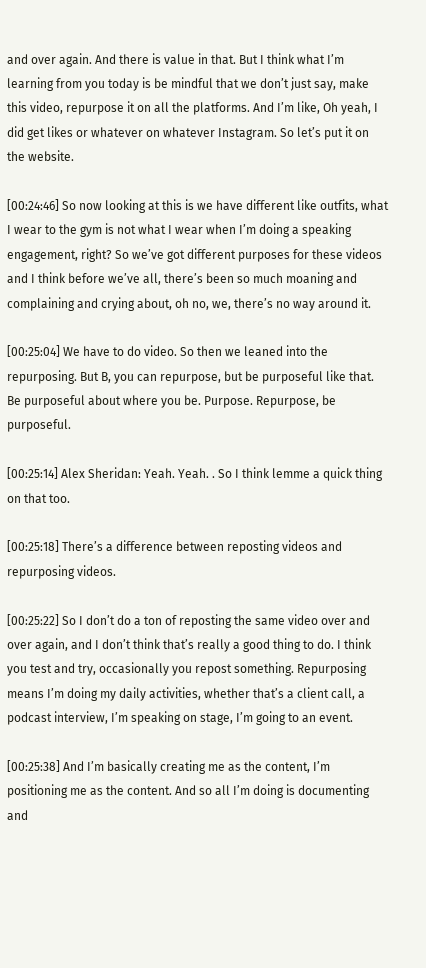and over again. And there is value in that. But I think what I’m learning from you today is be mindful that we don’t just say, make this video, repurpose it on all the platforms. And I’m like, Oh yeah, I did get likes or whatever on whatever Instagram. So let’s put it on the website.

[00:24:46] So now looking at this is we have different like outfits, what I wear to the gym is not what I wear when I’m doing a speaking engagement, right? So we’ve got different purposes for these videos and I think before we’ve all, there’s been so much moaning and complaining and crying about, oh no, we, there’s no way around it.

[00:25:04] We have to do video. So then we leaned into the repurposing. But B, you can repurpose, but be purposeful like that. Be purposeful about where you be. Purpose. Repurpose, be purposeful.

[00:25:14] Alex Sheridan: Yeah. Yeah. . So I think lemme a quick thing on that too.

[00:25:18] There’s a difference between reposting videos and repurposing videos.

[00:25:22] So I don’t do a ton of reposting the same video over and over again, and I don’t think that’s really a good thing to do. I think you test and try, occasionally you repost something. Repurposing means I’m doing my daily activities, whether that’s a client call, a podcast interview, I’m speaking on stage, I’m going to an event.

[00:25:38] And I’m basically creating me as the content, I’m positioning me as the content. And so all I’m doing is documenting and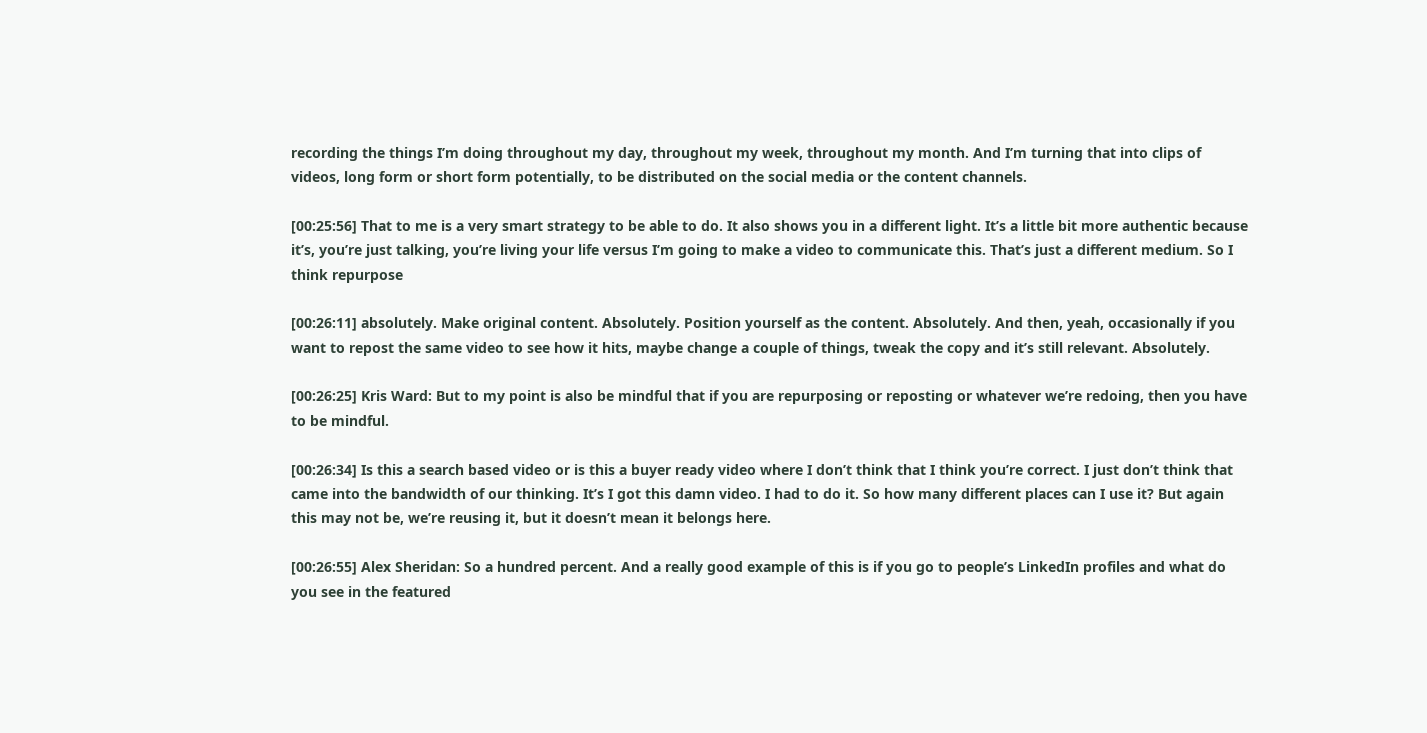recording the things I’m doing throughout my day, throughout my week, throughout my month. And I’m turning that into clips of videos, long form or short form potentially, to be distributed on the social media or the content channels.

[00:25:56] That to me is a very smart strategy to be able to do. It also shows you in a different light. It’s a little bit more authentic because it’s, you’re just talking, you’re living your life versus I’m going to make a video to communicate this. That’s just a different medium. So I think repurpose

[00:26:11] absolutely. Make original content. Absolutely. Position yourself as the content. Absolutely. And then, yeah, occasionally if you want to repost the same video to see how it hits, maybe change a couple of things, tweak the copy and it’s still relevant. Absolutely.

[00:26:25] Kris Ward: But to my point is also be mindful that if you are repurposing or reposting or whatever we’re redoing, then you have to be mindful.

[00:26:34] Is this a search based video or is this a buyer ready video where I don’t think that I think you’re correct. I just don’t think that came into the bandwidth of our thinking. It’s I got this damn video. I had to do it. So how many different places can I use it? But again this may not be, we’re reusing it, but it doesn’t mean it belongs here.

[00:26:55] Alex Sheridan: So a hundred percent. And a really good example of this is if you go to people’s LinkedIn profiles and what do you see in the featured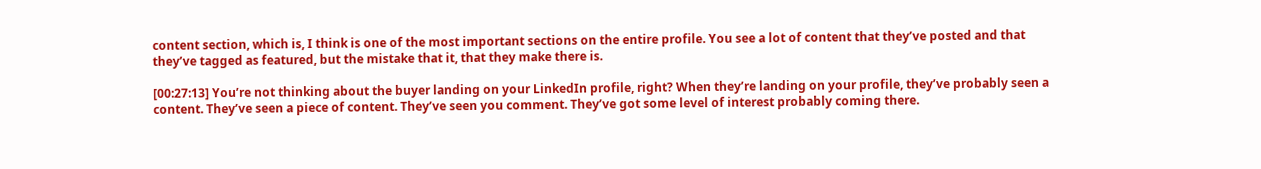content section, which is, I think is one of the most important sections on the entire profile. You see a lot of content that they’ve posted and that they’ve tagged as featured, but the mistake that it, that they make there is.

[00:27:13] You’re not thinking about the buyer landing on your LinkedIn profile, right? When they’re landing on your profile, they’ve probably seen a content. They’ve seen a piece of content. They’ve seen you comment. They’ve got some level of interest probably coming there.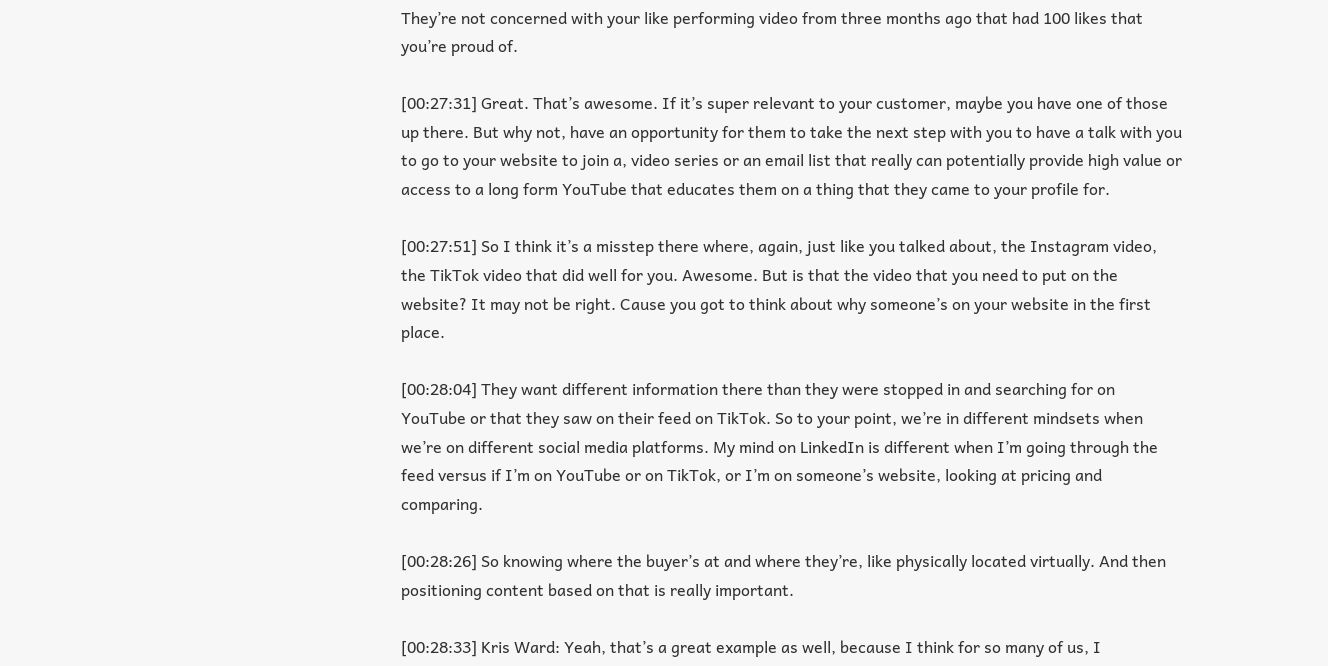They’re not concerned with your like performing video from three months ago that had 100 likes that you’re proud of.

[00:27:31] Great. That’s awesome. If it’s super relevant to your customer, maybe you have one of those up there. But why not, have an opportunity for them to take the next step with you to have a talk with you to go to your website to join a, video series or an email list that really can potentially provide high value or access to a long form YouTube that educates them on a thing that they came to your profile for.

[00:27:51] So I think it’s a misstep there where, again, just like you talked about, the Instagram video, the TikTok video that did well for you. Awesome. But is that the video that you need to put on the website? It may not be right. Cause you got to think about why someone’s on your website in the first place.

[00:28:04] They want different information there than they were stopped in and searching for on YouTube or that they saw on their feed on TikTok. So to your point, we’re in different mindsets when we’re on different social media platforms. My mind on LinkedIn is different when I’m going through the feed versus if I’m on YouTube or on TikTok, or I’m on someone’s website, looking at pricing and comparing.

[00:28:26] So knowing where the buyer’s at and where they’re, like physically located virtually. And then positioning content based on that is really important.

[00:28:33] Kris Ward: Yeah, that’s a great example as well, because I think for so many of us, I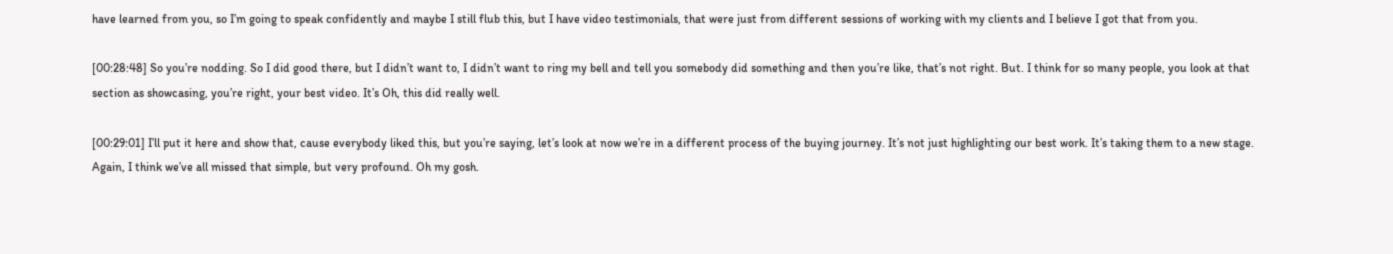have learned from you, so I’m going to speak confidently and maybe I still flub this, but I have video testimonials, that were just from different sessions of working with my clients and I believe I got that from you.

[00:28:48] So you’re nodding. So I did good there, but I didn’t want to, I didn’t want to ring my bell and tell you somebody did something and then you’re like, that’s not right. But. I think for so many people, you look at that section as showcasing, you’re right, your best video. It’s Oh, this did really well.

[00:29:01] I’ll put it here and show that, cause everybody liked this, but you’re saying, let’s look at now we’re in a different process of the buying journey. It’s not just highlighting our best work. It’s taking them to a new stage. Again, I think we’ve all missed that simple, but very profound. Oh my gosh.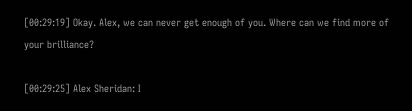[00:29:19] Okay. Alex, we can never get enough of you. Where can we find more of your brilliance?

[00:29:25] Alex Sheridan: I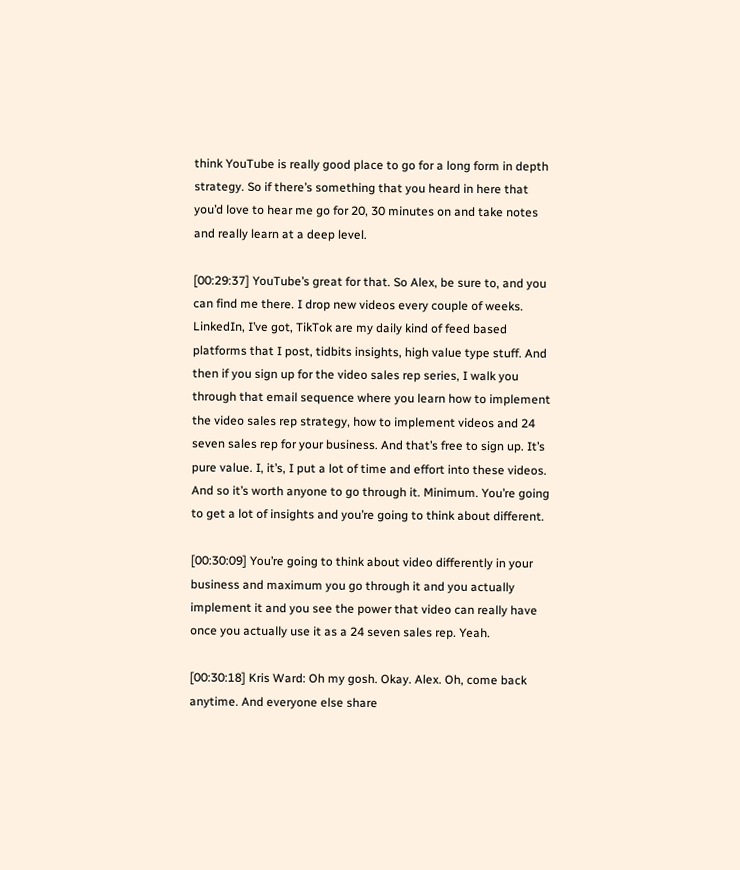think YouTube is really good place to go for a long form in depth strategy. So if there’s something that you heard in here that you’d love to hear me go for 20, 30 minutes on and take notes and really learn at a deep level.

[00:29:37] YouTube’s great for that. So Alex, be sure to, and you can find me there. I drop new videos every couple of weeks. LinkedIn, I’ve got, TikTok are my daily kind of feed based platforms that I post, tidbits insights, high value type stuff. And then if you sign up for the video sales rep series, I walk you through that email sequence where you learn how to implement the video sales rep strategy, how to implement videos and 24 seven sales rep for your business. And that’s free to sign up. It’s pure value. I, it’s, I put a lot of time and effort into these videos. And so it’s worth anyone to go through it. Minimum. You’re going to get a lot of insights and you’re going to think about different.

[00:30:09] You’re going to think about video differently in your business and maximum you go through it and you actually implement it and you see the power that video can really have once you actually use it as a 24 seven sales rep. Yeah.

[00:30:18] Kris Ward: Oh my gosh. Okay. Alex. Oh, come back anytime. And everyone else share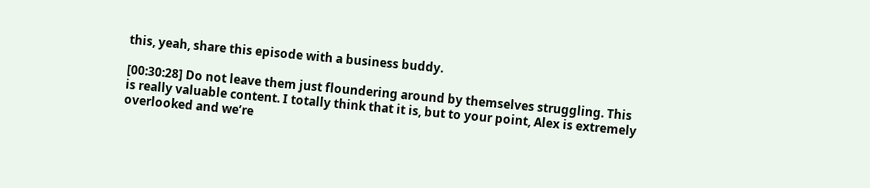this, yeah, share this episode with a business buddy.

[00:30:28] Do not leave them just floundering around by themselves struggling. This is really valuable content. I totally think that it is, but to your point, Alex is extremely overlooked and we’re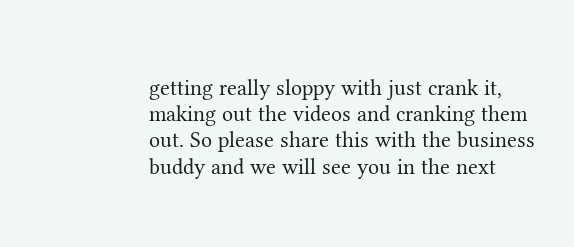getting really sloppy with just crank it, making out the videos and cranking them out. So please share this with the business buddy and we will see you in the next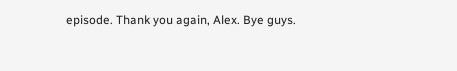episode. Thank you again, Alex. Bye guys.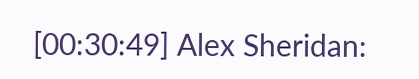[00:30:49] Alex Sheridan: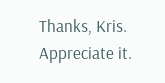Thanks, Kris. Appreciate it.